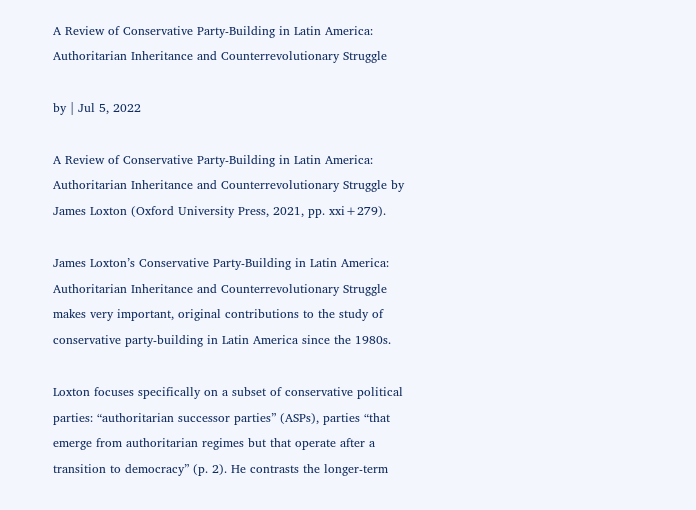A Review of Conservative Party-Building in Latin America: Authoritarian Inheritance and Counterrevolutionary Struggle

by | Jul 5, 2022

A Review of Conservative Party-Building in Latin America: Authoritarian Inheritance and Counterrevolutionary Struggle by James Loxton (Oxford University Press, 2021, pp. xxi+279).

James Loxton’s Conservative Party-Building in Latin America: Authoritarian Inheritance and Counterrevolutionary Struggle makes very important, original contributions to the study of conservative party-building in Latin America since the 1980s.

Loxton focuses specifically on a subset of conservative political parties: “authoritarian successor parties” (ASPs), parties “that emerge from authoritarian regimes but that operate after a transition to democracy” (p. 2). He contrasts the longer-term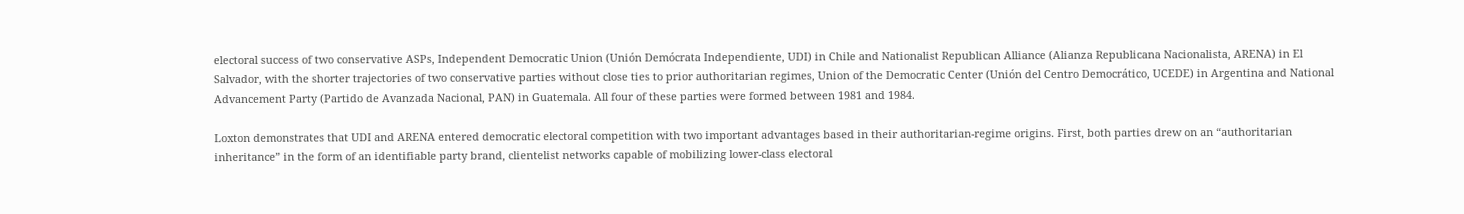electoral success of two conservative ASPs, Independent Democratic Union (Unión Demócrata Independiente, UDI) in Chile and Nationalist Republican Alliance (Alianza Republicana Nacionalista, ARENA) in El Salvador, with the shorter trajectories of two conservative parties without close ties to prior authoritarian regimes, Union of the Democratic Center (Unión del Centro Democrático, UCEDE) in Argentina and National Advancement Party (Partido de Avanzada Nacional, PAN) in Guatemala. All four of these parties were formed between 1981 and 1984.

Loxton demonstrates that UDI and ARENA entered democratic electoral competition with two important advantages based in their authoritarian-regime origins. First, both parties drew on an “authoritarian inheritance” in the form of an identifiable party brand, clientelist networks capable of mobilizing lower-class electoral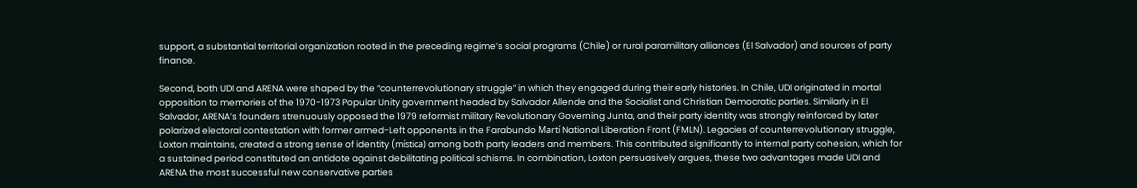support, a substantial territorial organization rooted in the preceding regime’s social programs (Chile) or rural paramilitary alliances (El Salvador) and sources of party finance.

Second, both UDI and ARENA were shaped by the “counterrevolutionary struggle” in which they engaged during their early histories. In Chile, UDI originated in mortal opposition to memories of the 1970-1973 Popular Unity government headed by Salvador Allende and the Socialist and Christian Democratic parties. Similarly in El Salvador, ARENA’s founders strenuously opposed the 1979 reformist military Revolutionary Governing Junta, and their party identity was strongly reinforced by later polarized electoral contestation with former armed-Left opponents in the Farabundo Martí National Liberation Front (FMLN). Legacies of counterrevolutionary struggle, Loxton maintains, created a strong sense of identity (mística) among both party leaders and members. This contributed significantly to internal party cohesion, which for a sustained period constituted an antidote against debilitating political schisms. In combination, Loxton persuasively argues, these two advantages made UDI and ARENA the most successful new conservative parties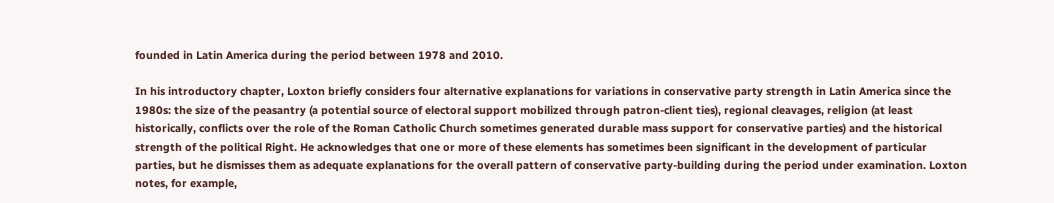founded in Latin America during the period between 1978 and 2010.

In his introductory chapter, Loxton briefly considers four alternative explanations for variations in conservative party strength in Latin America since the 1980s: the size of the peasantry (a potential source of electoral support mobilized through patron-client ties), regional cleavages, religion (at least historically, conflicts over the role of the Roman Catholic Church sometimes generated durable mass support for conservative parties) and the historical strength of the political Right. He acknowledges that one or more of these elements has sometimes been significant in the development of particular parties, but he dismisses them as adequate explanations for the overall pattern of conservative party-building during the period under examination. Loxton notes, for example,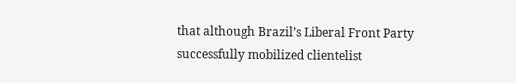that although Brazil’s Liberal Front Party successfully mobilized clientelist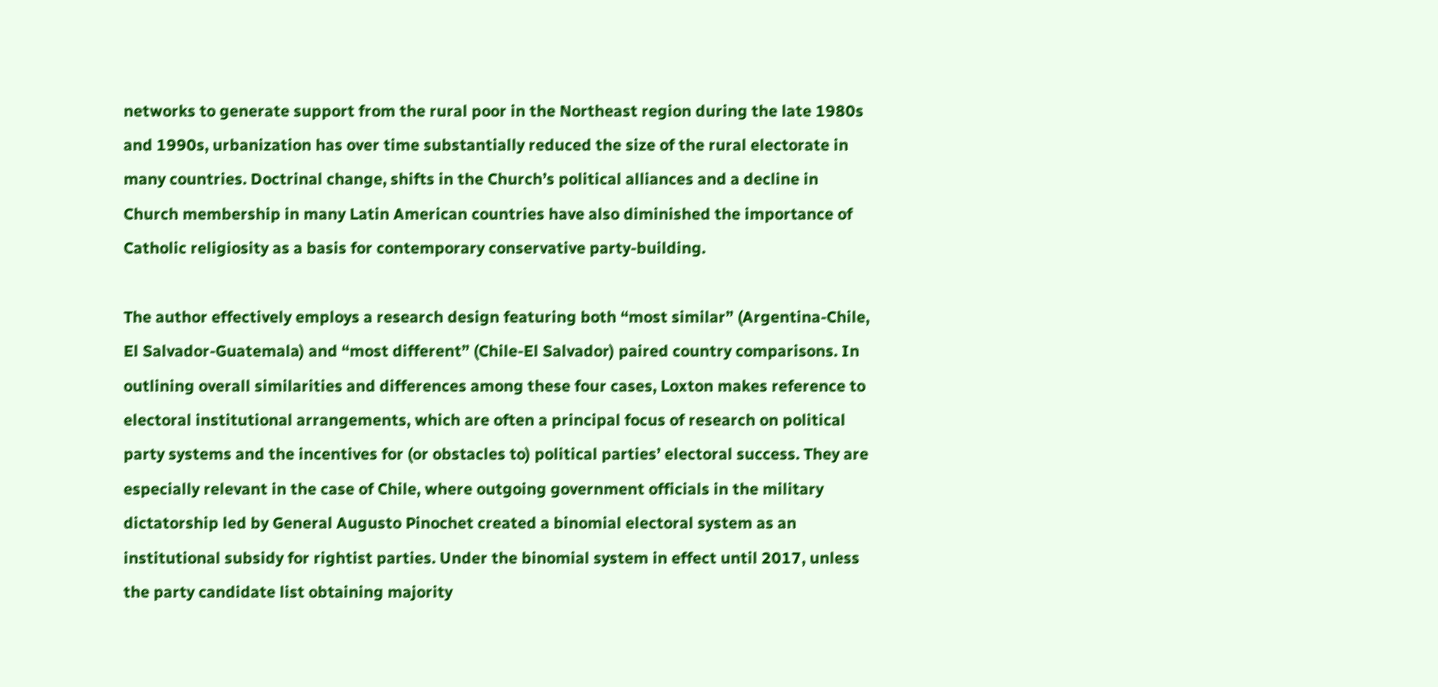networks to generate support from the rural poor in the Northeast region during the late 1980s and 1990s, urbanization has over time substantially reduced the size of the rural electorate in many countries. Doctrinal change, shifts in the Church’s political alliances and a decline in Church membership in many Latin American countries have also diminished the importance of Catholic religiosity as a basis for contemporary conservative party-building.

The author effectively employs a research design featuring both “most similar” (Argentina-Chile, El Salvador-Guatemala) and “most different” (Chile-El Salvador) paired country comparisons. In outlining overall similarities and differences among these four cases, Loxton makes reference to electoral institutional arrangements, which are often a principal focus of research on political party systems and the incentives for (or obstacles to) political parties’ electoral success. They are especially relevant in the case of Chile, where outgoing government officials in the military dictatorship led by General Augusto Pinochet created a binomial electoral system as an institutional subsidy for rightist parties. Under the binomial system in effect until 2017, unless the party candidate list obtaining majority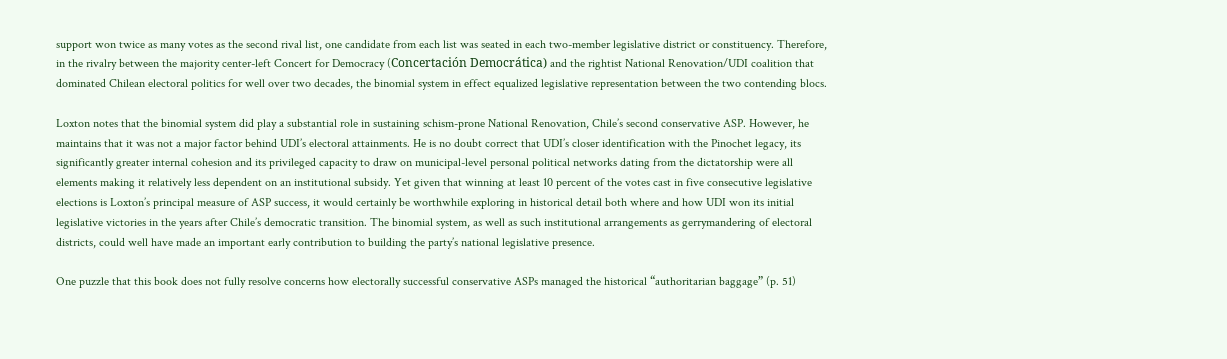support won twice as many votes as the second rival list, one candidate from each list was seated in each two-member legislative district or constituency. Therefore, in the rivalry between the majority center-left Concert for Democracy (Concertación Democrática) and the rightist National Renovation/UDI coalition that dominated Chilean electoral politics for well over two decades, the binomial system in effect equalized legislative representation between the two contending blocs.

Loxton notes that the binomial system did play a substantial role in sustaining schism-prone National Renovation, Chile’s second conservative ASP. However, he maintains that it was not a major factor behind UDI’s electoral attainments. He is no doubt correct that UDI’s closer identification with the Pinochet legacy, its significantly greater internal cohesion and its privileged capacity to draw on municipal-level personal political networks dating from the dictatorship were all elements making it relatively less dependent on an institutional subsidy. Yet given that winning at least 10 percent of the votes cast in five consecutive legislative elections is Loxton’s principal measure of ASP success, it would certainly be worthwhile exploring in historical detail both where and how UDI won its initial legislative victories in the years after Chile’s democratic transition. The binomial system, as well as such institutional arrangements as gerrymandering of electoral districts, could well have made an important early contribution to building the party’s national legislative presence.

One puzzle that this book does not fully resolve concerns how electorally successful conservative ASPs managed the historical “authoritarian baggage” (p. 51)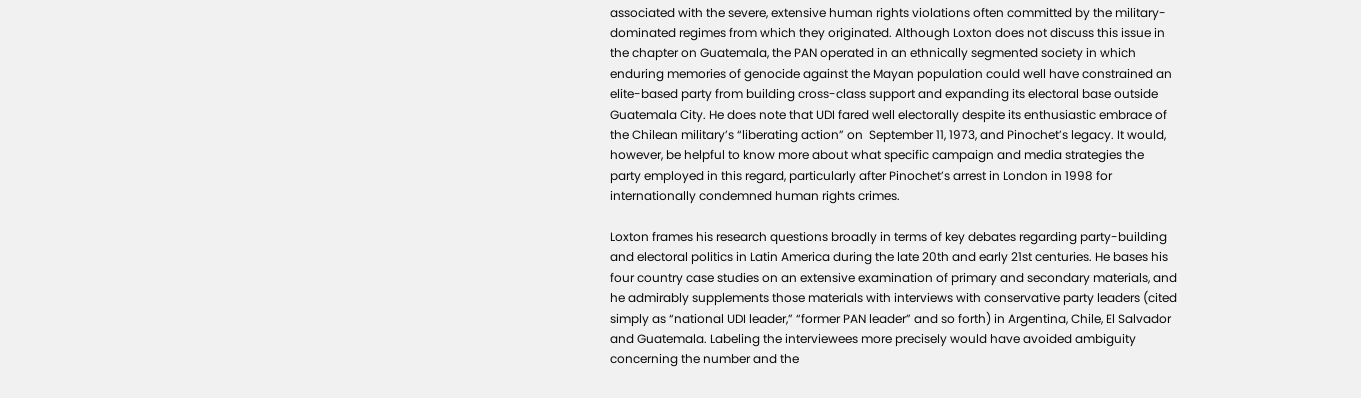associated with the severe, extensive human rights violations often committed by the military-dominated regimes from which they originated. Although Loxton does not discuss this issue in the chapter on Guatemala, the PAN operated in an ethnically segmented society in which enduring memories of genocide against the Mayan population could well have constrained an elite-based party from building cross-class support and expanding its electoral base outside Guatemala City. He does note that UDI fared well electorally despite its enthusiastic embrace of the Chilean military’s “liberating action” on  September 11, 1973, and Pinochet’s legacy. It would, however, be helpful to know more about what specific campaign and media strategies the party employed in this regard, particularly after Pinochet’s arrest in London in 1998 for internationally condemned human rights crimes.

Loxton frames his research questions broadly in terms of key debates regarding party-building and electoral politics in Latin America during the late 20th and early 21st centuries. He bases his four country case studies on an extensive examination of primary and secondary materials, and he admirably supplements those materials with interviews with conservative party leaders (cited simply as “national UDI leader,” “former PAN leader” and so forth) in Argentina, Chile, El Salvador and Guatemala. Labeling the interviewees more precisely would have avoided ambiguity concerning the number and the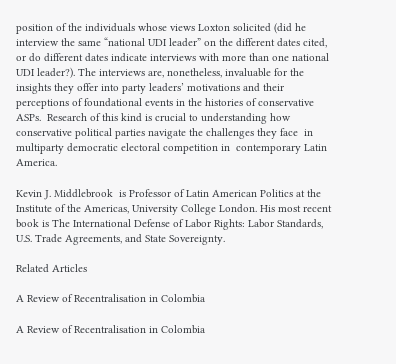position of the individuals whose views Loxton solicited (did he interview the same “national UDI leader” on the different dates cited, or do different dates indicate interviews with more than one national UDI leader?). The interviews are, nonetheless, invaluable for the insights they offer into party leaders’ motivations and their perceptions of foundational events in the histories of conservative ASPs.  Research of this kind is crucial to understanding how conservative political parties navigate the challenges they face  in multiparty democratic electoral competition in  contemporary Latin America.

Kevin J. Middlebrook  is Professor of Latin American Politics at the Institute of the Americas, University College London. His most recent book is The International Defense of Labor Rights: Labor Standards, U.S. Trade Agreements, and State Sovereignty.

Related Articles

A Review of Recentralisation in Colombia

A Review of Recentralisation in Colombia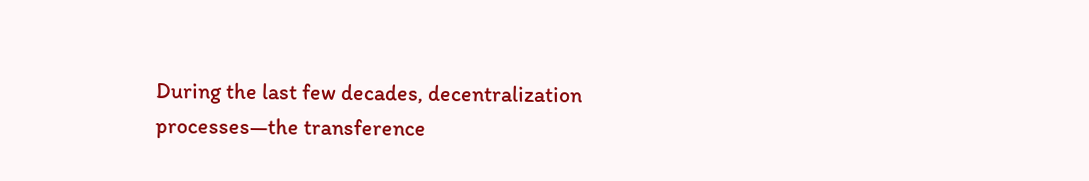During the last few decades, decentralization processes—the transference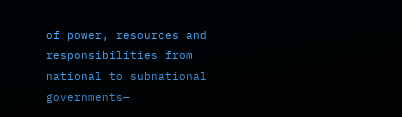of power, resources and responsibilities from national to subnational governments—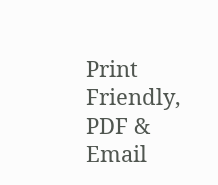Print Friendly, PDF & Email